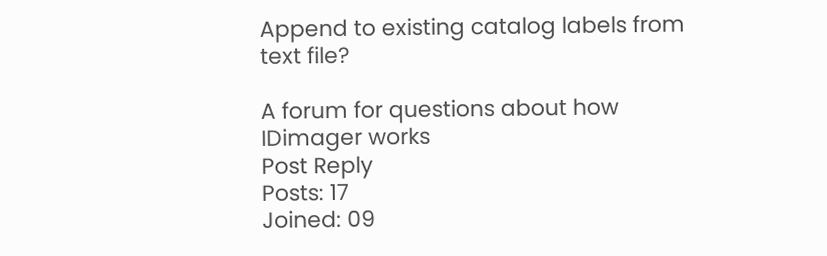Append to existing catalog labels from text file?

A forum for questions about how IDimager works
Post Reply
Posts: 17
Joined: 09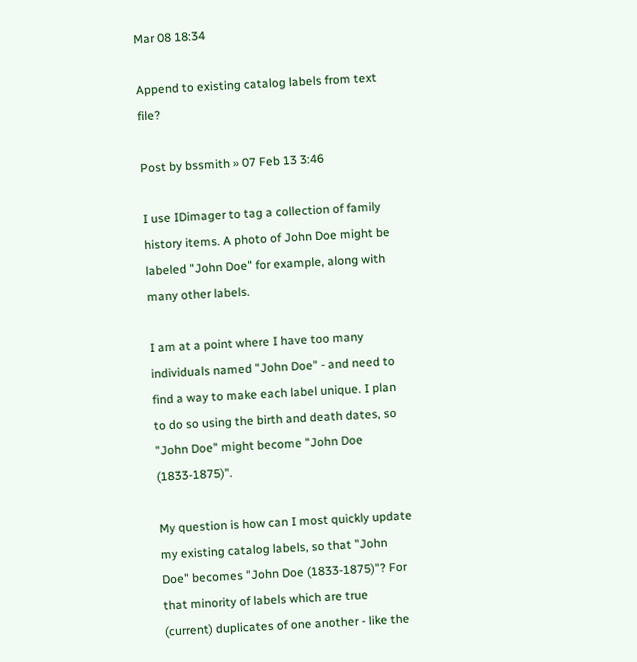Mar 08 18:34

Append to existing catalog labels from text file?

Post by bssmith » 07 Feb 13 3:46

I use IDimager to tag a collection of family history items. A photo of John Doe might be labeled "John Doe" for example, along with many other labels.

I am at a point where I have too many individuals named "John Doe" - and need to find a way to make each label unique. I plan to do so using the birth and death dates, so "John Doe" might become "John Doe (1833-1875)".

My question is how can I most quickly update my existing catalog labels, so that "John Doe" becomes "John Doe (1833-1875)"? For that minority of labels which are true (current) duplicates of one another - like the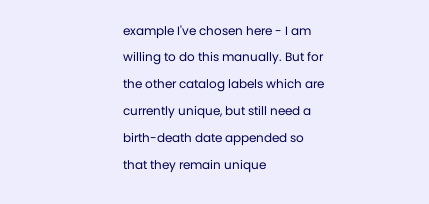example I've chosen here - I am willing to do this manually. But for the other catalog labels which are currently unique, but still need a birth-death date appended so that they remain unique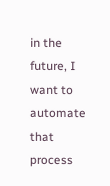in the future, I want to automate that process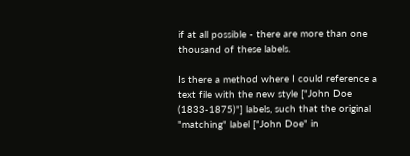if at all possible - there are more than one thousand of these labels.

Is there a method where I could reference a text file with the new style ["John Doe (1833-1875)"] labels, such that the original "matching" label ["John Doe" in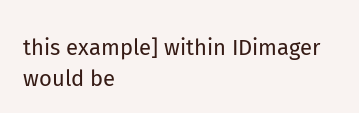this example] within IDimager would be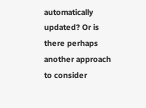automatically updated? Or is there perhaps another approach to consider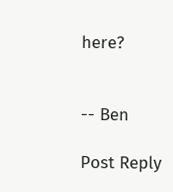here?


-- Ben

Post Reply